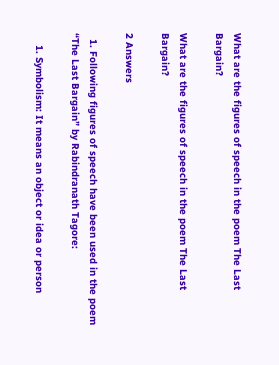What are the figures of speech in the poem The Last Bargain?

What are the figures of speech in the poem The Last Bargain?

2 Answers

  1. Following figures of speech have been used in the poem “The Last Bargain” by Rabindranath Tagore:

    1. Symbolism: It means an object or idea or person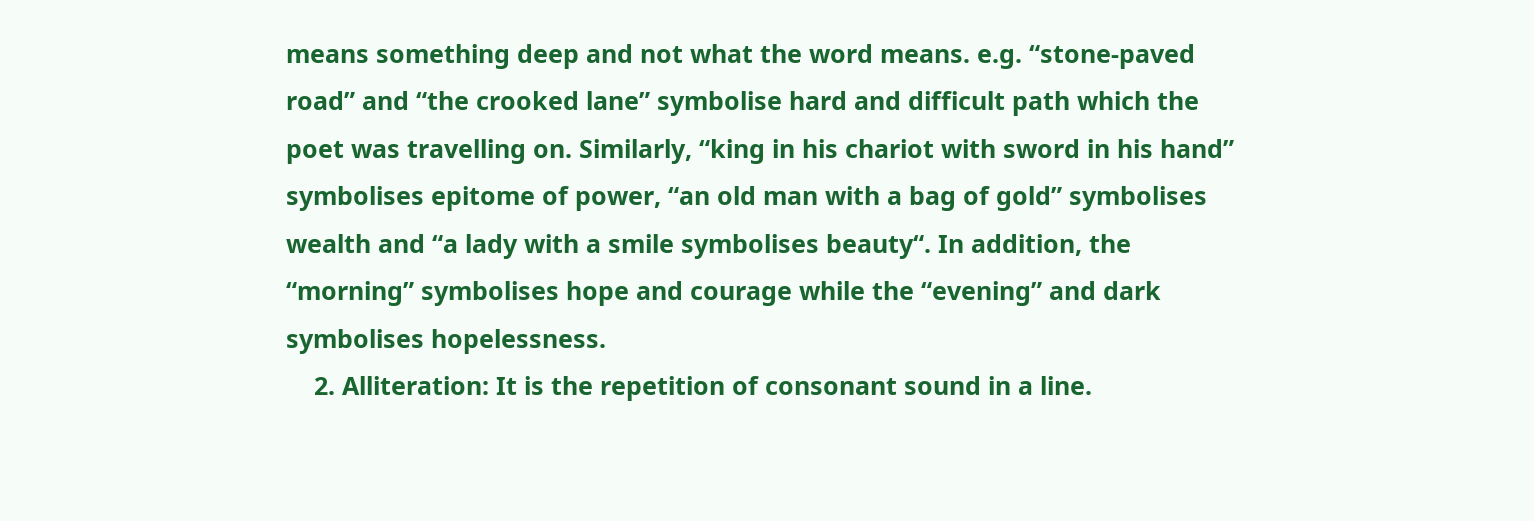means something deep and not what the word means. e.g. “stone-paved road” and “the crooked lane” symbolise hard and difficult path which the poet was travelling on. Similarly, “king in his chariot with sword in his hand” symbolises epitome of power, “an old man with a bag of gold” symbolises wealth and “a lady with a smile symbolises beauty“. In addition, the “morning” symbolises hope and courage while the “evening” and dark symbolises hopelessness.
    2. Alliteration: It is the repetition of consonant sound in a line.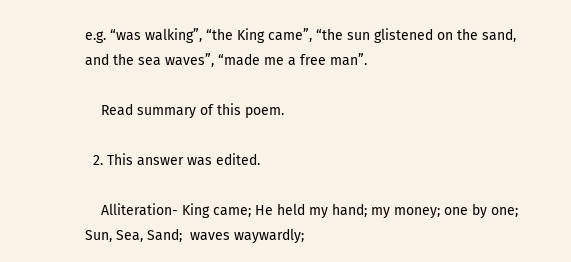e.g. “was walking”, “the King came”, “the sun glistened on the sand, and the sea waves”, “made me a free man”.

    Read summary of this poem.

  2. This answer was edited.

    Alliteration- King came; He held my hand; my money; one by one; Sun, Sea, Sand;  waves waywardly;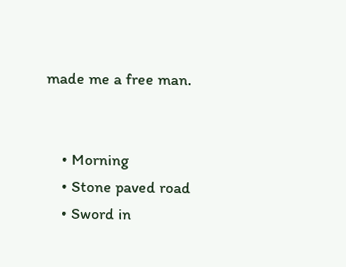made me a free man.


    • Morning
    • Stone paved road
    • Sword in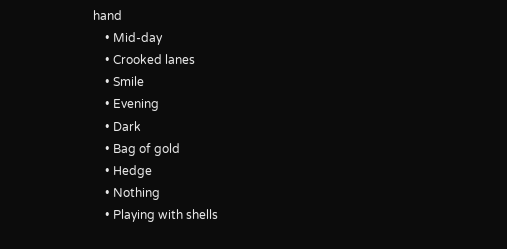hand
    • Mid-day
    • Crooked lanes
    • Smile
    • Evening
    • Dark
    • Bag of gold
    • Hedge
    • Nothing
    • Playing with shells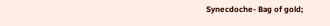Synecdoche- Bag of gold;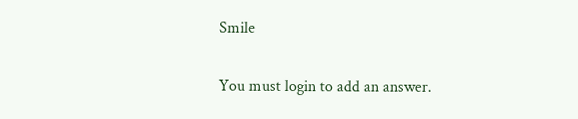Smile


You must login to add an answer.